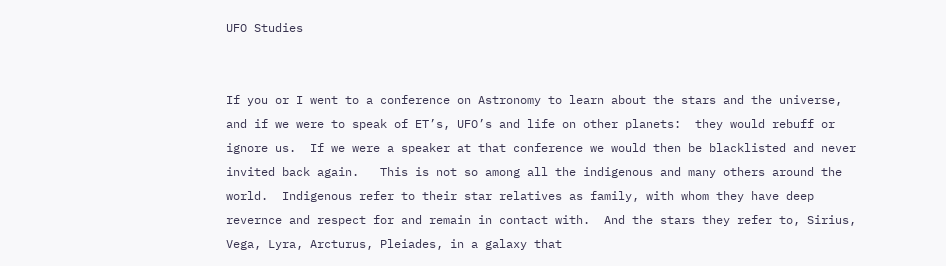UFO Studies


If you or I went to a conference on Astronomy to learn about the stars and the universe, and if we were to speak of ET’s, UFO’s and life on other planets:  they would rebuff or ignore us.  If we were a speaker at that conference we would then be blacklisted and never invited back again.   This is not so among all the indigenous and many others around the world.  Indigenous refer to their star relatives as family, with whom they have deep revernce and respect for and remain in contact with.  And the stars they refer to, Sirius, Vega, Lyra, Arcturus, Pleiades, in a galaxy that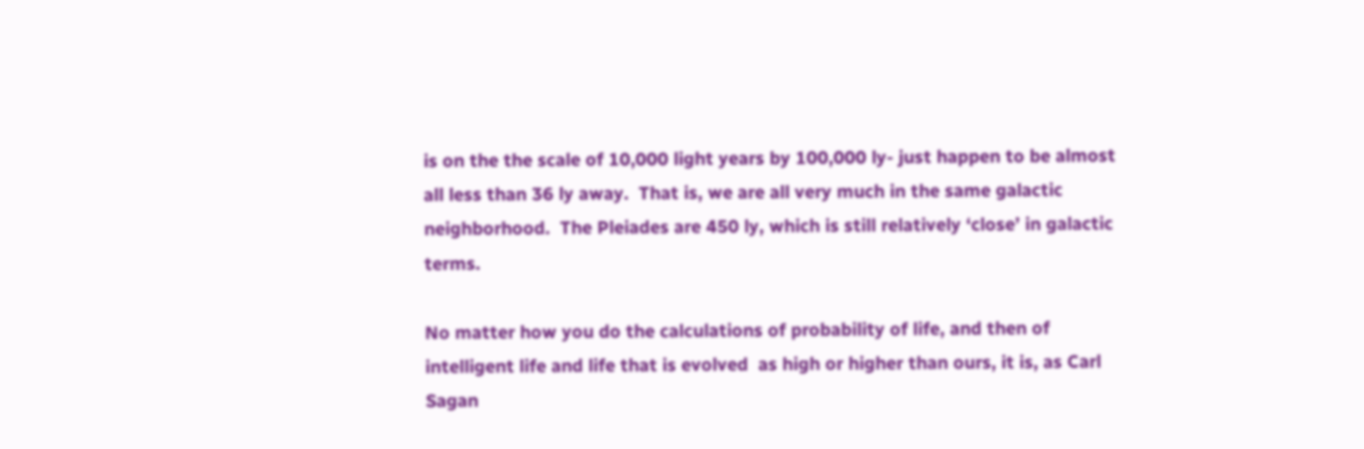is on the the scale of 10,000 light years by 100,000 ly- just happen to be almost all less than 36 ly away.  That is, we are all very much in the same galactic neighborhood.  The Pleiades are 450 ly, which is still relatively ‘close’ in galactic terms.

No matter how you do the calculations of probability of life, and then of intelligent life and life that is evolved  as high or higher than ours, it is, as Carl Sagan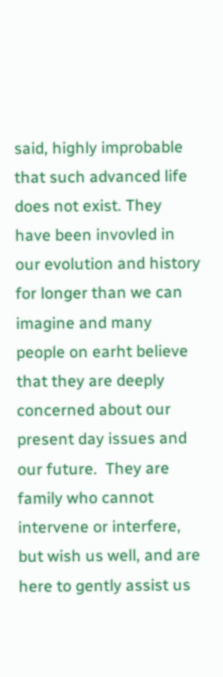said, highly improbable that such advanced life does not exist. They have been invovled in our evolution and history for longer than we can imagine and many people on earht believe that they are deeply concerned about our present day issues and our future.  They are family who cannot intervene or interfere, but wish us well, and are here to gently assist us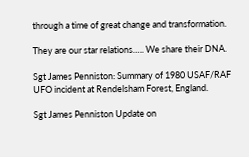through a time of great change and transformation.

They are our star relations….. We share their DNA.

Sgt James Penniston: Summary of 1980 USAF/RAF UFO incident at Rendelsham Forest, England.

Sgt James Penniston Update on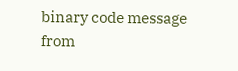binary code message from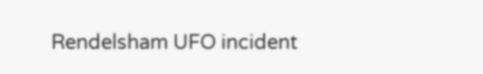Rendelsham UFO incident